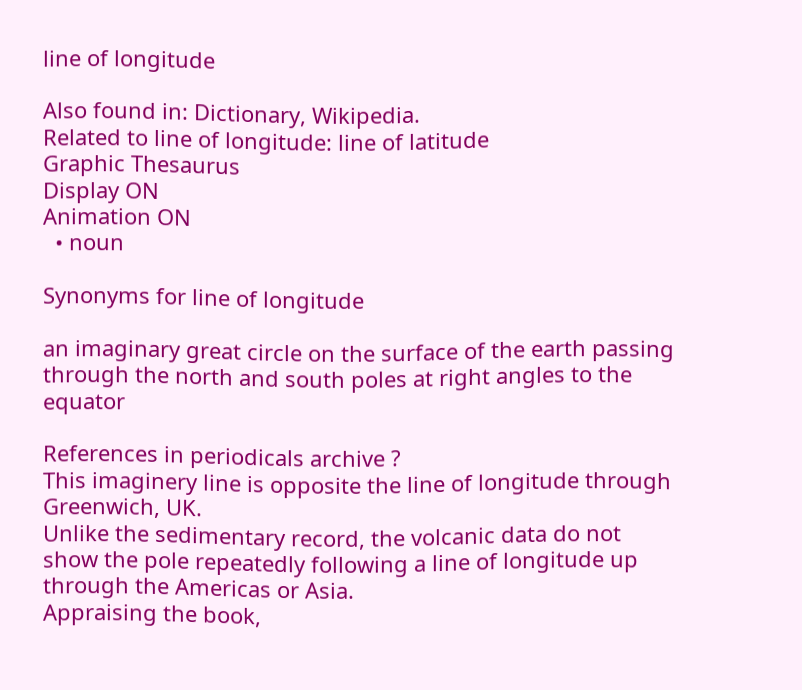line of longitude

Also found in: Dictionary, Wikipedia.
Related to line of longitude: line of latitude
Graphic Thesaurus
Display ON
Animation ON
  • noun

Synonyms for line of longitude

an imaginary great circle on the surface of the earth passing through the north and south poles at right angles to the equator

References in periodicals archive ?
This imaginery line is opposite the line of longitude through Greenwich, UK.
Unlike the sedimentary record, the volcanic data do not show the pole repeatedly following a line of longitude up through the Americas or Asia.
Appraising the book,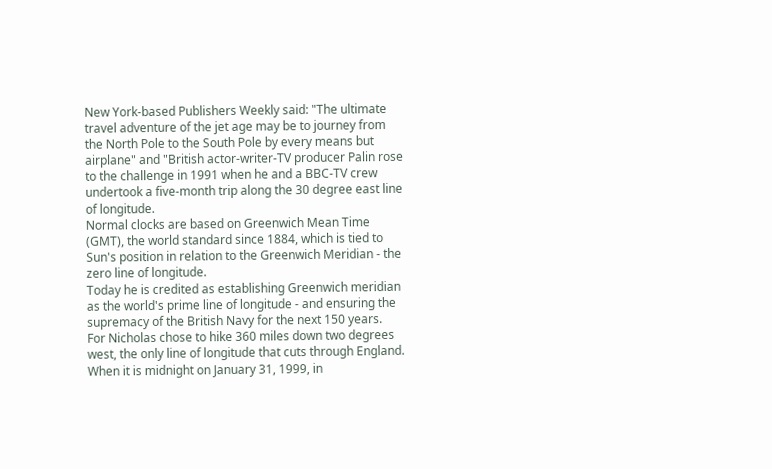New York-based Publishers Weekly said: "The ultimate travel adventure of the jet age may be to journey from the North Pole to the South Pole by every means but airplane" and "British actor-writer-TV producer Palin rose to the challenge in 1991 when he and a BBC-TV crew undertook a five-month trip along the 30 degree east line of longitude.
Normal clocks are based on Greenwich Mean Time (GMT), the world standard since 1884, which is tied to Sun's position in relation to the Greenwich Meridian - the zero line of longitude.
Today he is credited as establishing Greenwich meridian as the world's prime line of longitude - and ensuring the supremacy of the British Navy for the next 150 years.
For Nicholas chose to hike 360 miles down two degrees west, the only line of longitude that cuts through England.
When it is midnight on January 31, 1999, in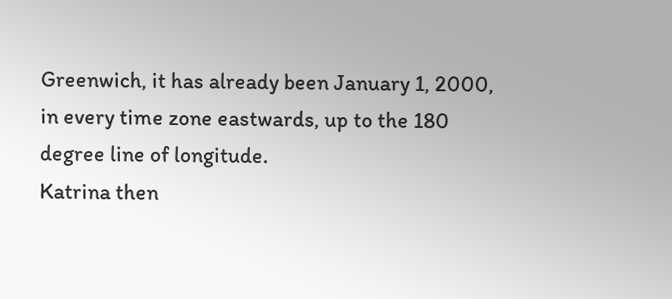Greenwich, it has already been January 1, 2000, in every time zone eastwards, up to the 180 degree line of longitude.
Katrina then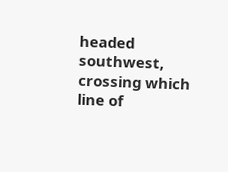headed southwest, crossing which line of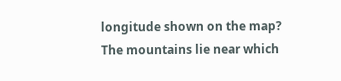longitude shown on the map?
The mountains lie near which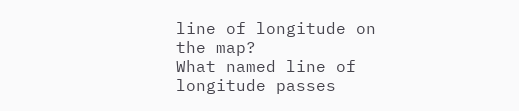line of longitude on the map?
What named line of longitude passes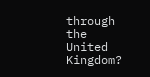through the United Kingdom?